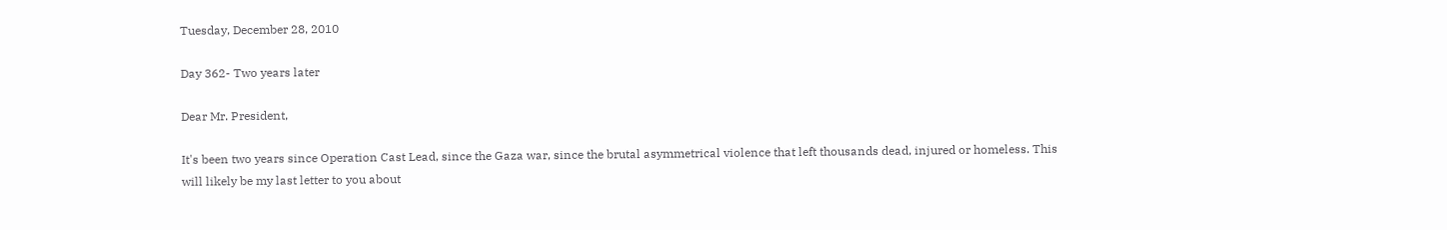Tuesday, December 28, 2010

Day 362- Two years later

Dear Mr. President,

It's been two years since Operation Cast Lead, since the Gaza war, since the brutal asymmetrical violence that left thousands dead, injured or homeless. This will likely be my last letter to you about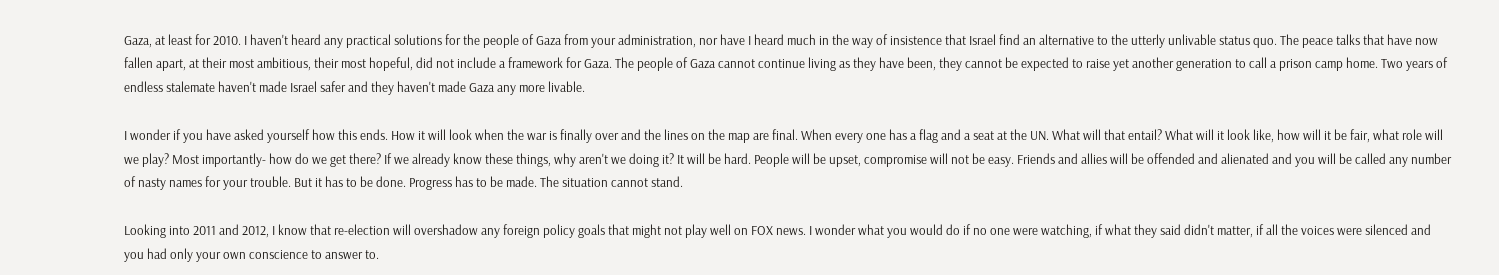Gaza, at least for 2010. I haven't heard any practical solutions for the people of Gaza from your administration, nor have I heard much in the way of insistence that Israel find an alternative to the utterly unlivable status quo. The peace talks that have now fallen apart, at their most ambitious, their most hopeful, did not include a framework for Gaza. The people of Gaza cannot continue living as they have been, they cannot be expected to raise yet another generation to call a prison camp home. Two years of endless stalemate haven't made Israel safer and they haven't made Gaza any more livable.

I wonder if you have asked yourself how this ends. How it will look when the war is finally over and the lines on the map are final. When every one has a flag and a seat at the UN. What will that entail? What will it look like, how will it be fair, what role will we play? Most importantly- how do we get there? If we already know these things, why aren't we doing it? It will be hard. People will be upset, compromise will not be easy. Friends and allies will be offended and alienated and you will be called any number of nasty names for your trouble. But it has to be done. Progress has to be made. The situation cannot stand.

Looking into 2011 and 2012, I know that re-election will overshadow any foreign policy goals that might not play well on FOX news. I wonder what you would do if no one were watching, if what they said didn't matter, if all the voices were silenced and you had only your own conscience to answer to.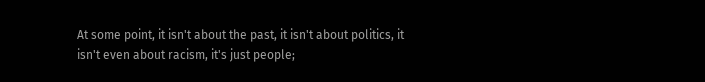At some point, it isn't about the past, it isn't about politics, it isn't even about racism, it's just people;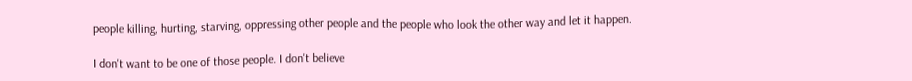people killing, hurting, starving, oppressing other people and the people who look the other way and let it happen.

I don't want to be one of those people. I don't believe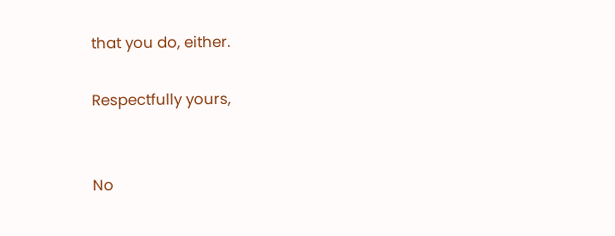that you do, either.

Respectfully yours,


No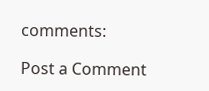comments:

Post a Comment